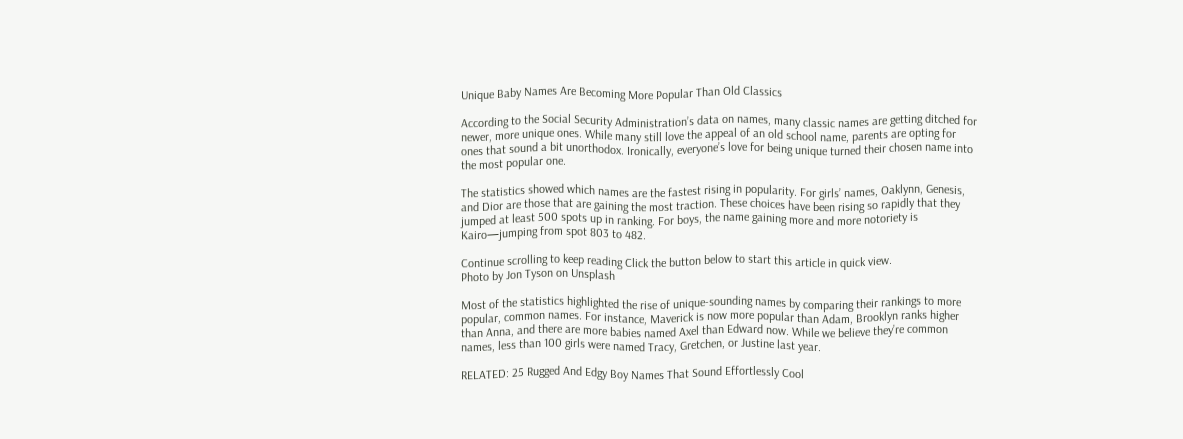Unique Baby Names Are Becoming More Popular Than Old Classics

According to the Social Security Administration’s data on names, many classic names are getting ditched for newer, more unique ones. While many still love the appeal of an old school name, parents are opting for ones that sound a bit unorthodox. Ironically, everyone’s love for being unique turned their chosen name into the most popular one.

The statistics showed which names are the fastest rising in popularity. For girls’ names, Oaklynn, Genesis, and Dior are those that are gaining the most traction. These choices have been rising so rapidly that they jumped at least 500 spots up in ranking. For boys, the name gaining more and more notoriety is Kairo—jumping from spot 803 to 482.

Continue scrolling to keep reading Click the button below to start this article in quick view.
Photo by Jon Tyson on Unsplash

Most of the statistics highlighted the rise of unique-sounding names by comparing their rankings to more popular, common names. For instance, Maverick is now more popular than Adam, Brooklyn ranks higher than Anna, and there are more babies named Axel than Edward now. While we believe they’re common names, less than 100 girls were named Tracy, Gretchen, or Justine last year.

RELATED: 25 Rugged And Edgy Boy Names That Sound Effortlessly Cool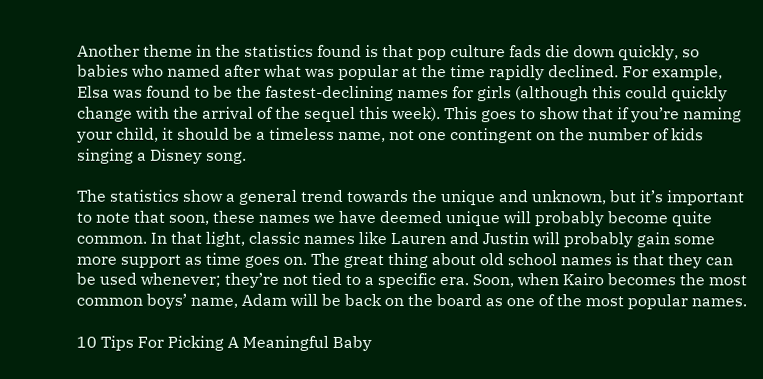Another theme in the statistics found is that pop culture fads die down quickly, so babies who named after what was popular at the time rapidly declined. For example, Elsa was found to be the fastest-declining names for girls (although this could quickly change with the arrival of the sequel this week). This goes to show that if you’re naming your child, it should be a timeless name, not one contingent on the number of kids singing a Disney song.

The statistics show a general trend towards the unique and unknown, but it’s important to note that soon, these names we have deemed unique will probably become quite common. In that light, classic names like Lauren and Justin will probably gain some more support as time goes on. The great thing about old school names is that they can be used whenever; they’re not tied to a specific era. Soon, when Kairo becomes the most common boys’ name, Adam will be back on the board as one of the most popular names.

10 Tips For Picking A Meaningful Baby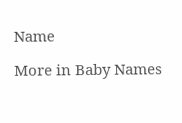Name

More in Baby Names